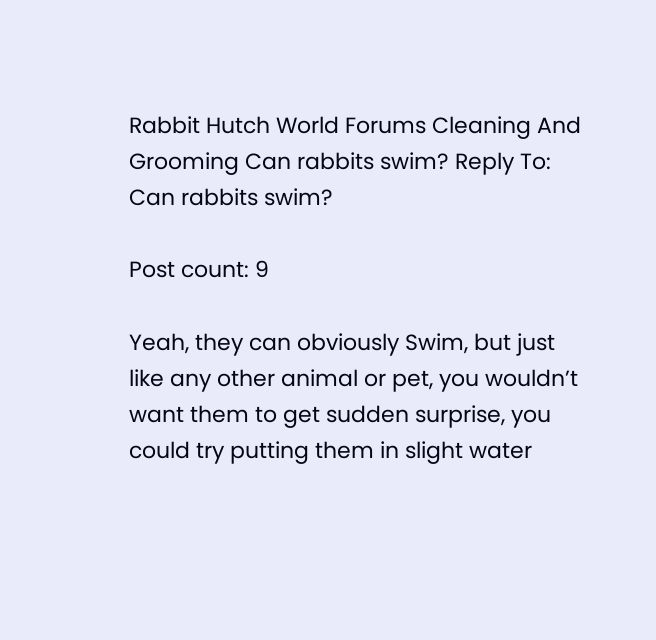Rabbit Hutch World Forums Cleaning And Grooming Can rabbits swim? Reply To: Can rabbits swim?

Post count: 9

Yeah, they can obviously Swim, but just like any other animal or pet, you wouldn’t want them to get sudden surprise, you could try putting them in slight water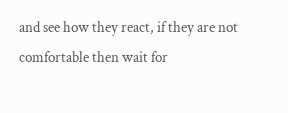and see how they react, if they are not comfortable then wait for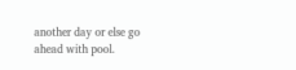another day or else go ahead with pool.